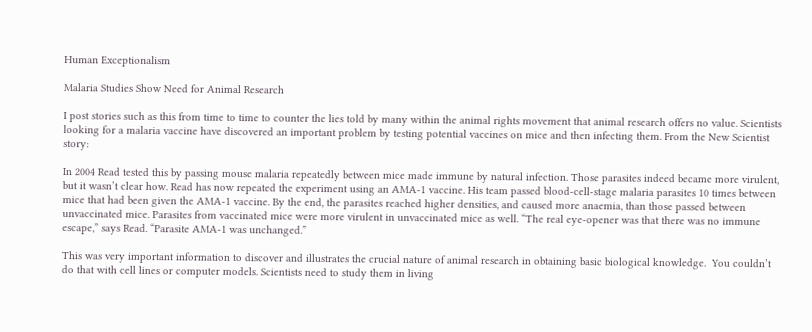Human Exceptionalism

Malaria Studies Show Need for Animal Research

I post stories such as this from time to time to counter the lies told by many within the animal rights movement that animal research offers no value. Scientists looking for a malaria vaccine have discovered an important problem by testing potential vaccines on mice and then infecting them. From the New Scientist story:

In 2004 Read tested this by passing mouse malaria repeatedly between mice made immune by natural infection. Those parasites indeed became more virulent, but it wasn’t clear how. Read has now repeated the experiment using an AMA-1 vaccine. His team passed blood-cell-stage malaria parasites 10 times between mice that had been given the AMA-1 vaccine. By the end, the parasites reached higher densities, and caused more anaemia, than those passed between unvaccinated mice. Parasites from vaccinated mice were more virulent in unvaccinated mice as well. “The real eye-opener was that there was no immune escape,” says Read. “Parasite AMA-1 was unchanged.”

This was very important information to discover and illustrates the crucial nature of animal research in obtaining basic biological knowledge.  You couldn’t do that with cell lines or computer models. Scientists need to study them in living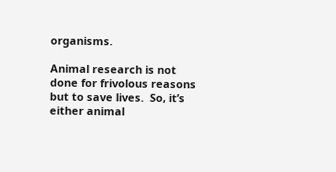organisms.

Animal research is not done for frivolous reasons but to save lives.  So, it’s either animal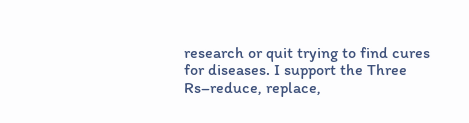research or quit trying to find cures for diseases. I support the Three Rs–reduce, replace,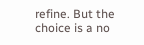refine. But the choice is a no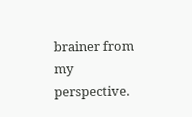brainer from my perspective.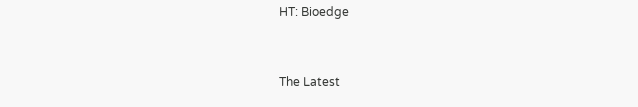HT: Bioedge


The Latest